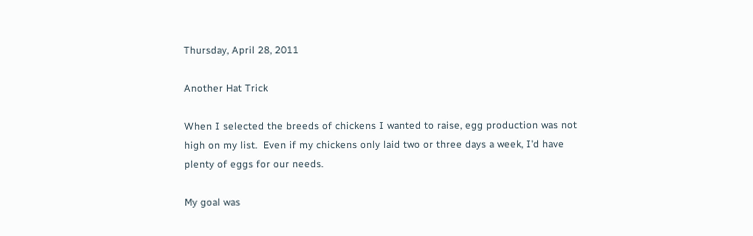Thursday, April 28, 2011

Another Hat Trick

When I selected the breeds of chickens I wanted to raise, egg production was not high on my list.  Even if my chickens only laid two or three days a week, I'd have plenty of eggs for our needs.

My goal was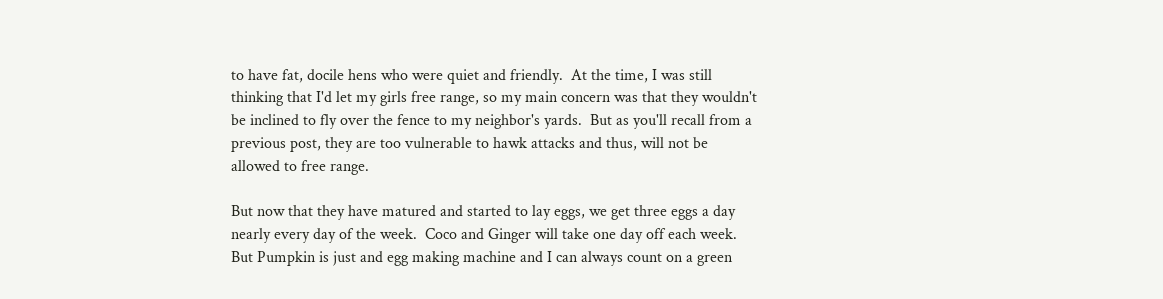to have fat, docile hens who were quiet and friendly.  At the time, I was still thinking that I'd let my girls free range, so my main concern was that they wouldn't be inclined to fly over the fence to my neighbor's yards.  But as you'll recall from a previous post, they are too vulnerable to hawk attacks and thus, will not be allowed to free range.

But now that they have matured and started to lay eggs, we get three eggs a day nearly every day of the week.  Coco and Ginger will take one day off each week.  But Pumpkin is just and egg making machine and I can always count on a green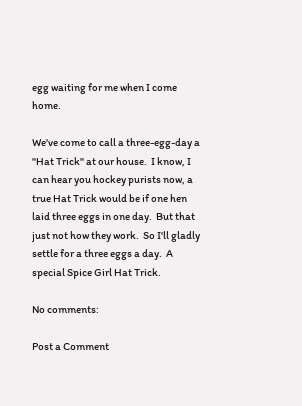egg waiting for me when I come home.

We've come to call a three-egg-day a "Hat Trick" at our house.  I know, I can hear you hockey purists now, a true Hat Trick would be if one hen laid three eggs in one day.  But that just not how they work.  So I'll gladly settle for a three eggs a day.  A special Spice Girl Hat Trick.

No comments:

Post a Comment